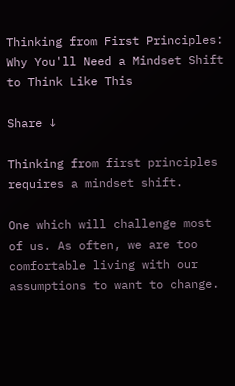Thinking from First Principles: Why You'll Need a Mindset Shift to Think Like This

Share ↓

Thinking from first principles requires a mindset shift.

One which will challenge most of us. As often, we are too comfortable living with our assumptions to want to change.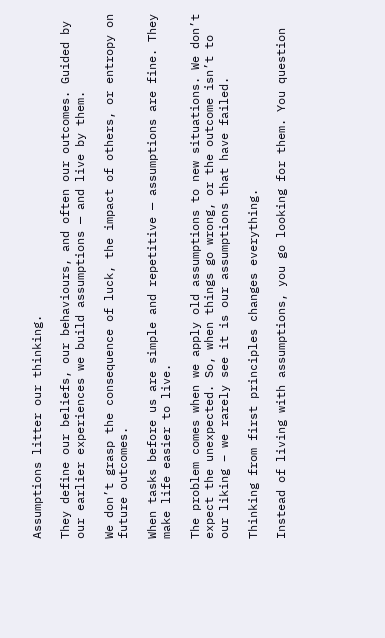Assumptions litter our thinking.

They define our beliefs, our behaviours, and often our outcomes. Guided by our earlier experiences we build assumptions — and live by them.

We don’t grasp the consequence of luck, the impact of others, or entropy on future outcomes.

When tasks before us are simple and repetitive — assumptions are fine. They make life easier to live.

The problem comes when we apply old assumptions to new situations. We don’t expect the unexpected. So, when things go wrong, or the outcome isn’t to our liking – we rarely see it is our assumptions that have failed.

Thinking from first principles changes everything.

Instead of living with assumptions, you go looking for them. You question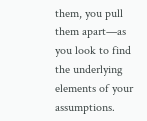them, you pull them apart—as you look to find the underlying elements of your assumptions.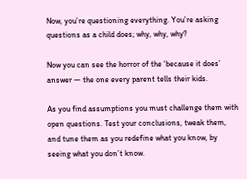Now, you’re questioning everything. You’re asking questions as a child does; why, why, why?

Now you can see the horror of the ‘because it does’ answer — the one every parent tells their kids.

As you find assumptions you must challenge them with open questions. Test your conclusions, tweak them, and tune them as you redefine what you know, by seeing what you don’t know.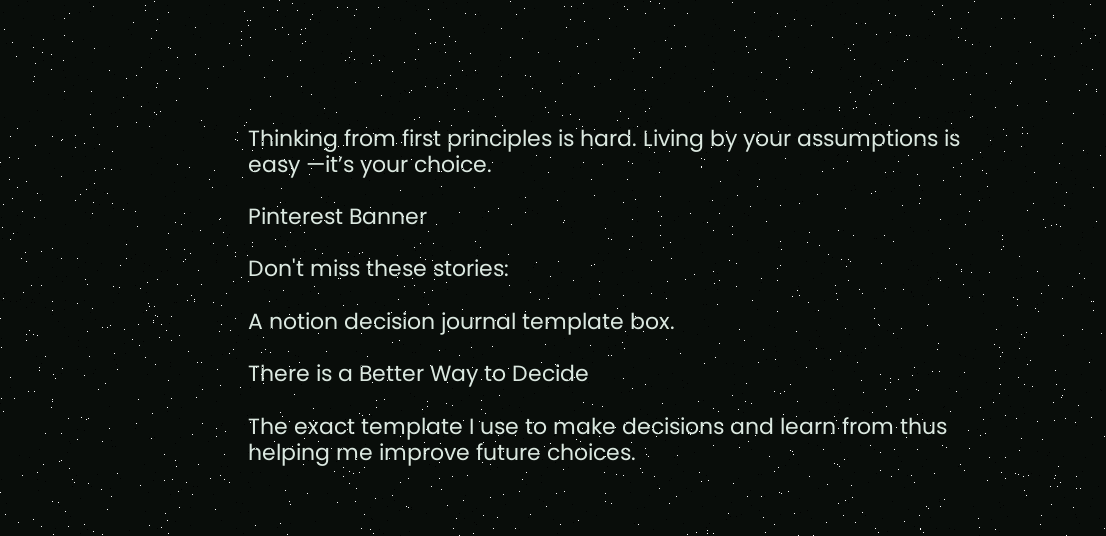Thinking from first principles is hard. Living by your assumptions is easy —it’s your choice.

Pinterest Banner

Don't miss these stories:

A notion decision journal template box.

There is a Better Way to Decide

The exact template I use to make decisions and learn from thus helping me improve future choices.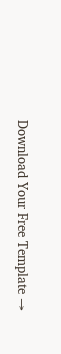Download Your Free Template →